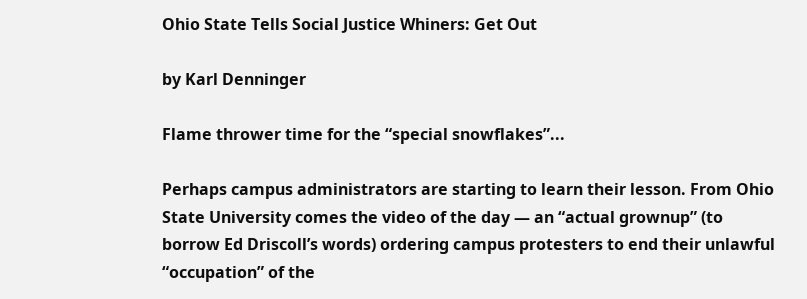Ohio State Tells Social Justice Whiners: Get Out

by Karl Denninger

Flame thrower time for the “special snowflakes”...

Perhaps campus administrators are starting to learn their lesson. From Ohio State University comes the video of the day — an “actual grownup” (to borrow Ed Driscoll’s words) ordering campus protesters to end their unlawful “occupation” of the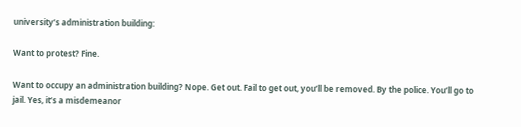university’s administration building:

Want to protest? Fine.

Want to occupy an administration building? Nope. Get out. Fail to get out, you’ll be removed. By the police. You’ll go to jail. Yes, it’s a misdemeanor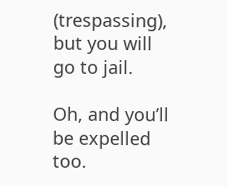(trespassing), but you will go to jail.

Oh, and you’ll be expelled too.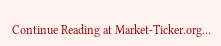Continue Reading at Market-Ticker.org…